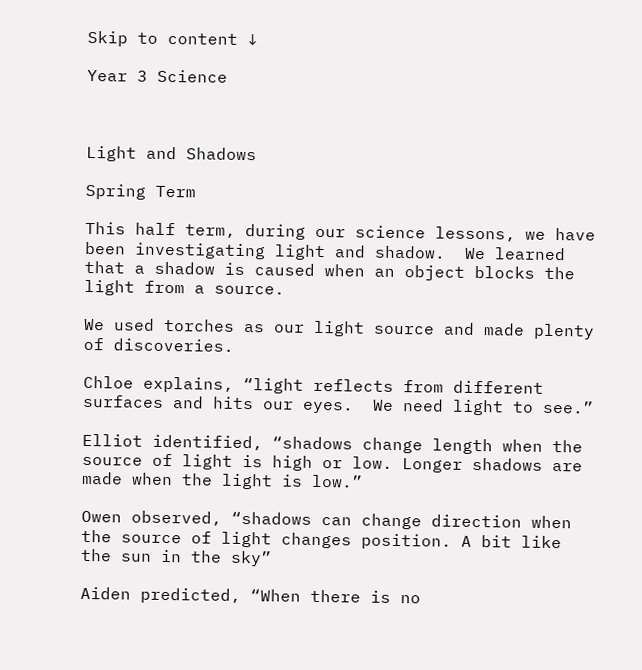Skip to content ↓

Year 3 Science



Light and Shadows

Spring Term

This half term, during our science lessons, we have been investigating light and shadow.  We learned that a shadow is caused when an object blocks the light from a source.

We used torches as our light source and made plenty of discoveries.

Chloe explains, “light reflects from different surfaces and hits our eyes.  We need light to see.”

Elliot identified, “shadows change length when the source of light is high or low. Longer shadows are made when the light is low.”

Owen observed, “shadows can change direction when the source of light changes position. A bit like the sun in the sky”

Aiden predicted, “When there is no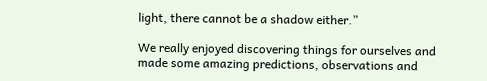light, there cannot be a shadow either.”

We really enjoyed discovering things for ourselves and made some amazing predictions, observations and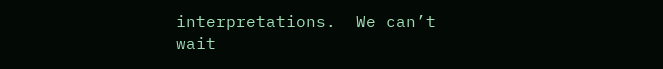interpretations.  We can’t wait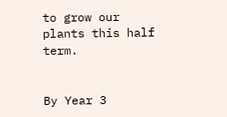to grow our plants this half term.


By Year 3